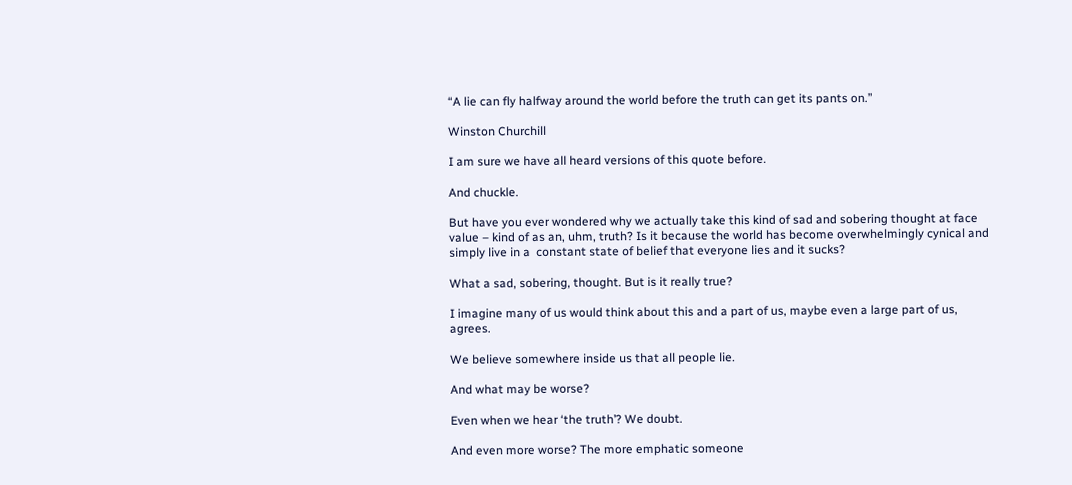“A lie can fly halfway around the world before the truth can get its pants on.”

Winston Churchill

I am sure we have all heard versions of this quote before.

And chuckle.

But have you ever wondered why we actually take this kind of sad and sobering thought at face value – kind of as an, uhm, truth? Is it because the world has become overwhelmingly cynical and simply live in a  constant state of belief that everyone lies and it sucks?

What a sad, sobering, thought. But is it really true?

I imagine many of us would think about this and a part of us, maybe even a large part of us, agrees.

We believe somewhere inside us that all people lie.

And what may be worse?

Even when we hear ‘the truth’? We doubt.

And even more worse? The more emphatic someone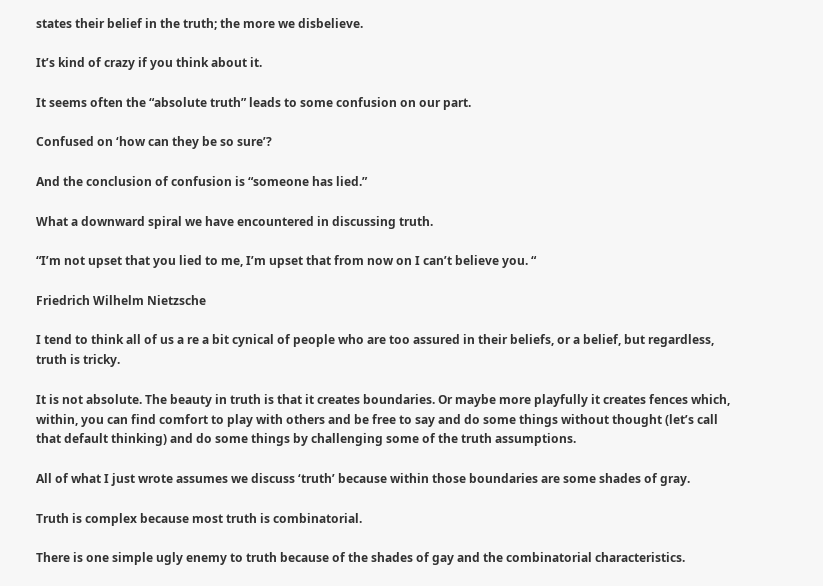states their belief in the truth; the more we disbelieve.

It’s kind of crazy if you think about it.

It seems often the “absolute truth” leads to some confusion on our part.

Confused on ‘how can they be so sure’?

And the conclusion of confusion is “someone has lied.”

What a downward spiral we have encountered in discussing truth.

“I’m not upset that you lied to me, I’m upset that from now on I can’t believe you. “

Friedrich Wilhelm Nietzsche

I tend to think all of us a re a bit cynical of people who are too assured in their beliefs, or a belief, but regardless, truth is tricky.

It is not absolute. The beauty in truth is that it creates boundaries. Or maybe more playfully it creates fences which, within, you can find comfort to play with others and be free to say and do some things without thought (let’s call that default thinking) and do some things by challenging some of the truth assumptions.

All of what I just wrote assumes we discuss ‘truth’ because within those boundaries are some shades of gray.

Truth is complex because most truth is combinatorial.

There is one simple ugly enemy to truth because of the shades of gay and the combinatorial characteristics.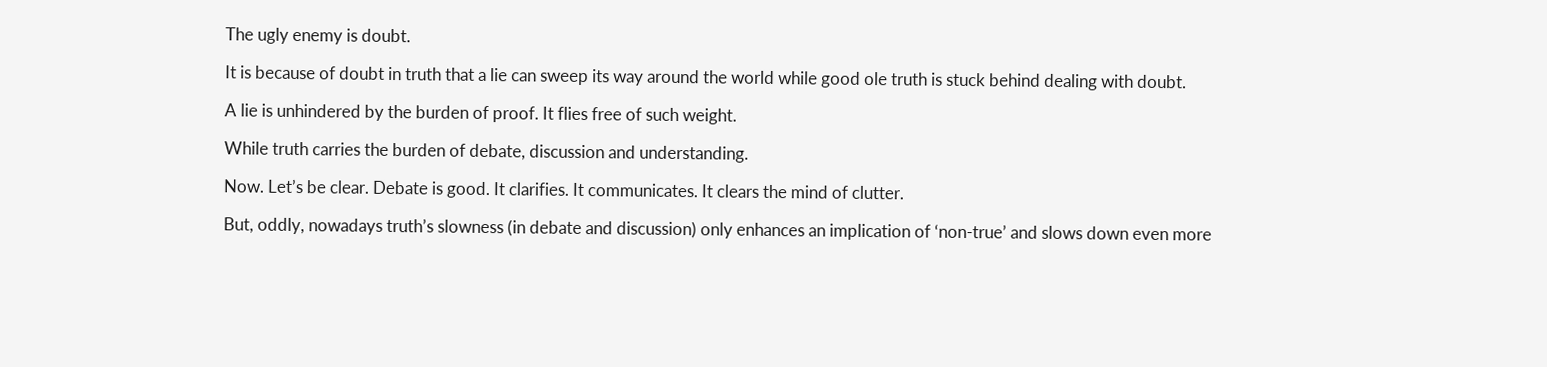The ugly enemy is doubt.

It is because of doubt in truth that a lie can sweep its way around the world while good ole truth is stuck behind dealing with doubt.

A lie is unhindered by the burden of proof. It flies free of such weight.

While truth carries the burden of debate, discussion and understanding.

Now. Let’s be clear. Debate is good. It clarifies. It communicates. It clears the mind of clutter.

But, oddly, nowadays truth’s slowness (in debate and discussion) only enhances an implication of ‘non-true’ and slows down even more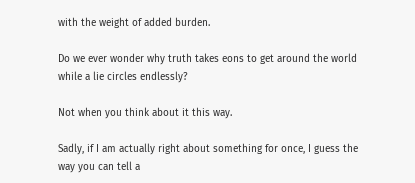with the weight of added burden.

Do we ever wonder why truth takes eons to get around the world while a lie circles endlessly?

Not when you think about it this way.

Sadly, if I am actually right about something for once, I guess the way you can tell a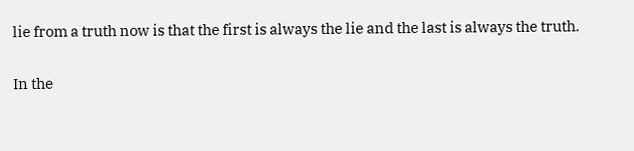lie from a truth now is that the first is always the lie and the last is always the truth.

In the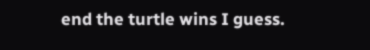end the turtle wins I guess.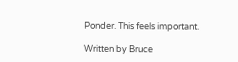Ponder. This feels important.

Written by Bruce